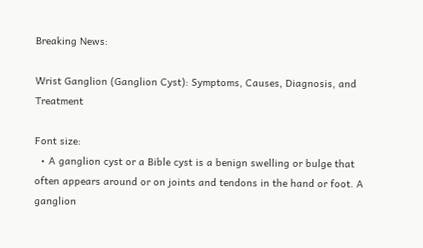Breaking News:

Wrist Ganglion (Ganglion Cyst): Symptoms, Causes, Diagnosis, and Treatment

Font size:
  • A ganglion cyst or a Bible cyst is a benign swelling or bulge that often appears around or on joints and tendons in the hand or foot. A ganglion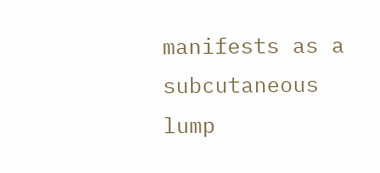manifests as a subcutaneous lump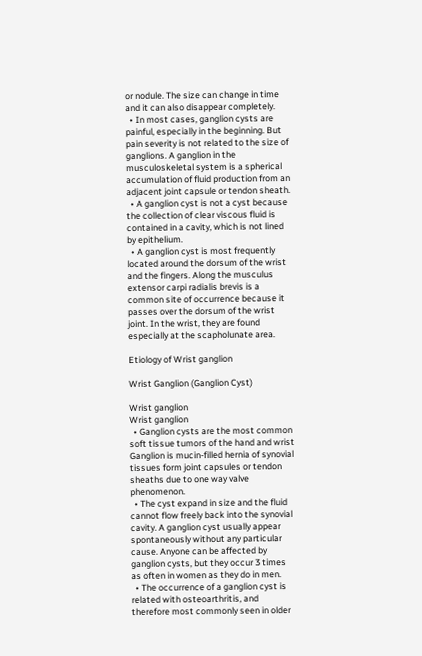or nodule. The size can change in time and it can also disappear completely.
  • In most cases, ganglion cysts are painful, especially in the beginning. But pain severity is not related to the size of ganglions. A ganglion in the musculoskeletal system is a spherical accumulation of fluid production from an adjacent joint capsule or tendon sheath.
  • A ganglion cyst is not a cyst because the collection of clear viscous fluid is contained in a cavity, which is not lined by epithelium.
  • A ganglion cyst is most frequently located around the dorsum of the wrist and the fingers. Along the musculus extensor carpi radialis brevis is a common site of occurrence because it passes over the dorsum of the wrist joint. In the wrist, they are found especially at the scapholunate area.

Etiology of Wrist ganglion

Wrist Ganglion (Ganglion Cyst)

Wrist ganglion
Wrist ganglion
  • Ganglion cysts are the most common soft tissue tumors of the hand and wrist Ganglion is mucin-filled hernia of synovial tissues form joint capsules or tendon sheaths due to one way valve phenomenon.
  • The cyst expand in size and the fluid cannot flow freely back into the synovial cavity. A ganglion cyst usually appear spontaneously without any particular cause. Anyone can be affected by ganglion cysts, but they occur 3 times as often in women as they do in men.
  • The occurrence of a ganglion cyst is related with osteoarthritis, and therefore most commonly seen in older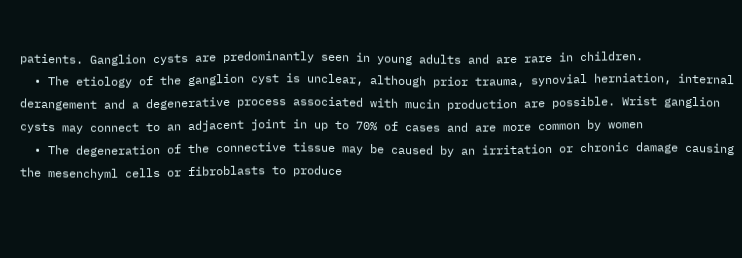patients. Ganglion cysts are predominantly seen in young adults and are rare in children.
  • The etiology of the ganglion cyst is unclear, although prior trauma, synovial herniation, internal derangement and a degenerative process associated with mucin production are possible. Wrist ganglion cysts may connect to an adjacent joint in up to 70% of cases and are more common by women
  • The degeneration of the connective tissue may be caused by an irritation or chronic damage causing the mesenchyml cells or fibroblasts to produce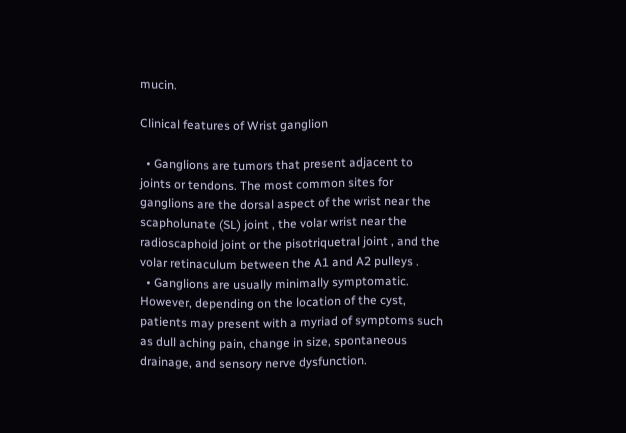mucin.

Clinical features of Wrist ganglion

  • Ganglions are tumors that present adjacent to joints or tendons. The most common sites for ganglions are the dorsal aspect of the wrist near the scapholunate (SL) joint , the volar wrist near the radioscaphoid joint or the pisotriquetral joint , and the volar retinaculum between the A1 and A2 pulleys .
  • Ganglions are usually minimally symptomatic. However, depending on the location of the cyst, patients may present with a myriad of symptoms such as dull aching pain, change in size, spontaneous drainage, and sensory nerve dysfunction.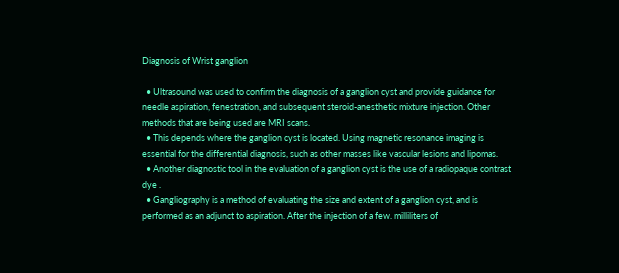Diagnosis of Wrist ganglion

  • Ultrasound was used to confirm the diagnosis of a ganglion cyst and provide guidance for needle aspiration, fenestration, and subsequent steroid-anesthetic mixture injection. Other methods that are being used are MRI scans.
  • This depends where the ganglion cyst is located. Using magnetic resonance imaging is essential for the differential diagnosis, such as other masses like vascular lesions and lipomas.
  • Another diagnostic tool in the evaluation of a ganglion cyst is the use of a radiopaque contrast dye .
  • Gangliography is a method of evaluating the size and extent of a ganglion cyst, and is performed as an adjunct to aspiration. After the injection of a few. milliliters of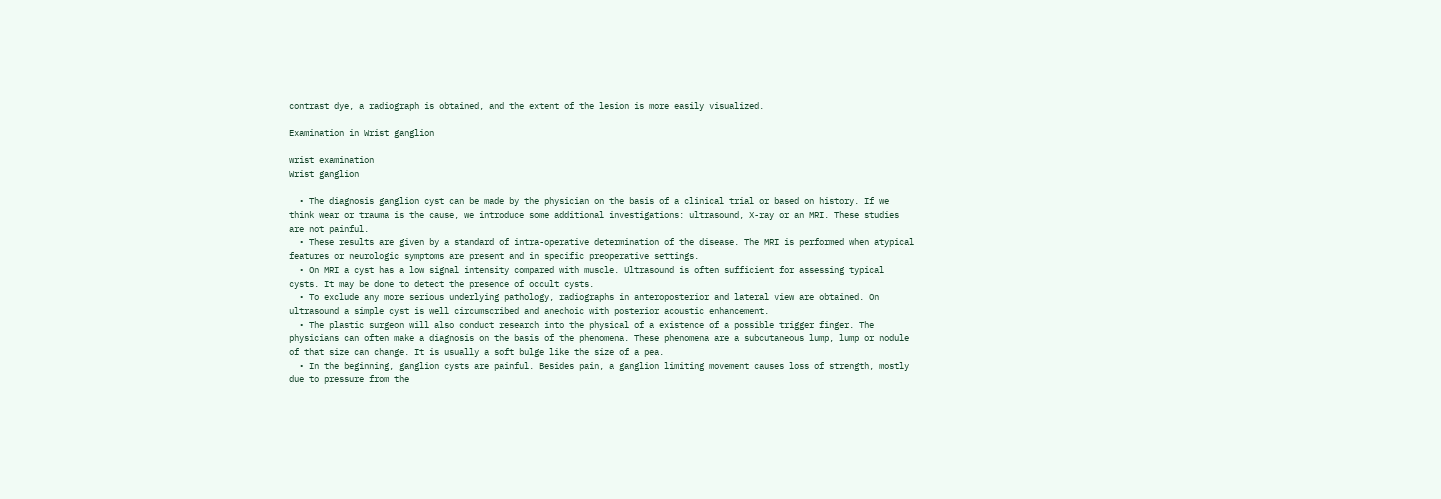contrast dye, a radiograph is obtained, and the extent of the lesion is more easily visualized.

Examination in Wrist ganglion

wrist examination
Wrist ganglion

  • The diagnosis ganglion cyst can be made by the physician on the basis of a clinical trial or based on history. If we think wear or trauma is the cause, we introduce some additional investigations: ultrasound, X-ray or an MRI. These studies are not painful.
  • These results are given by a standard of intra-operative determination of the disease. The MRI is performed when atypical features or neurologic symptoms are present and in specific preoperative settings.
  • On MRI a cyst has a low signal intensity compared with muscle. Ultrasound is often sufficient for assessing typical cysts. It may be done to detect the presence of occult cysts.
  • To exclude any more serious underlying pathology, radiographs in anteroposterior and lateral view are obtained. On ultrasound a simple cyst is well circumscribed and anechoic with posterior acoustic enhancement.
  • The plastic surgeon will also conduct research into the physical of a existence of a possible trigger finger. The physicians can often make a diagnosis on the basis of the phenomena. These phenomena are a subcutaneous lump, lump or nodule of that size can change. It is usually a soft bulge like the size of a pea.
  • In the beginning, ganglion cysts are painful. Besides pain, a ganglion limiting movement causes loss of strength, mostly due to pressure from the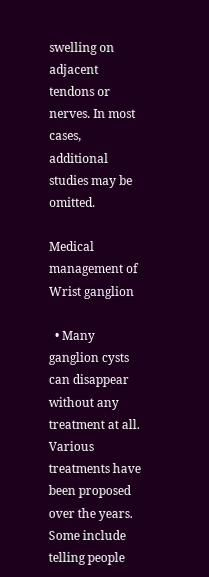swelling on adjacent tendons or nerves. In most cases, additional studies may be omitted.

Medical management of Wrist ganglion

  • Many ganglion cysts can disappear without any treatment at all. Various treatments have been proposed over the years. Some include telling people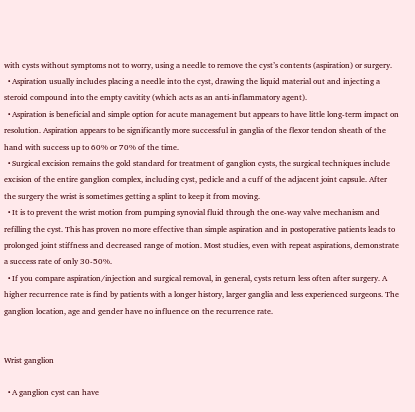with cysts without symptoms not to worry, using a needle to remove the cyst’s contents (aspiration) or surgery.
  • Aspiration usually includes placing a needle into the cyst, drawing the liquid material out and injecting a steroid compound into the empty cavitity (which acts as an anti-inflammatory agent).
  • Aspiration is beneficial and simple option for acute management but appears to have little long-term impact on resolution. Aspiration appears to be significantly more successful in ganglia of the flexor tendon sheath of the hand with success up to 60% or 70% of the time.
  • Surgical excision remains the gold standard for treatment of ganglion cysts, the surgical techniques include excision of the entire ganglion complex, including cyst, pedicle and a cuff of the adjacent joint capsule. After the surgery the wrist is sometimes getting a splint to keep it from moving.
  • It is to prevent the wrist motion from pumping synovial fluid through the one-way valve mechanism and refilling the cyst. This has proven no more effective than simple aspiration and in postoperative patients leads to prolonged joint stiffness and decreased range of motion. Most studies, even with repeat aspirations, demonstrate a success rate of only 30-50%.
  • If you compare aspiration/injection and surgical removal, in general, cysts return less often after surgery. A higher recurrence rate is find by patients with a longer history, larger ganglia and less experienced surgeons. The ganglion location, age and gender have no influence on the recurrence rate.


Wrist ganglion

  • A ganglion cyst can have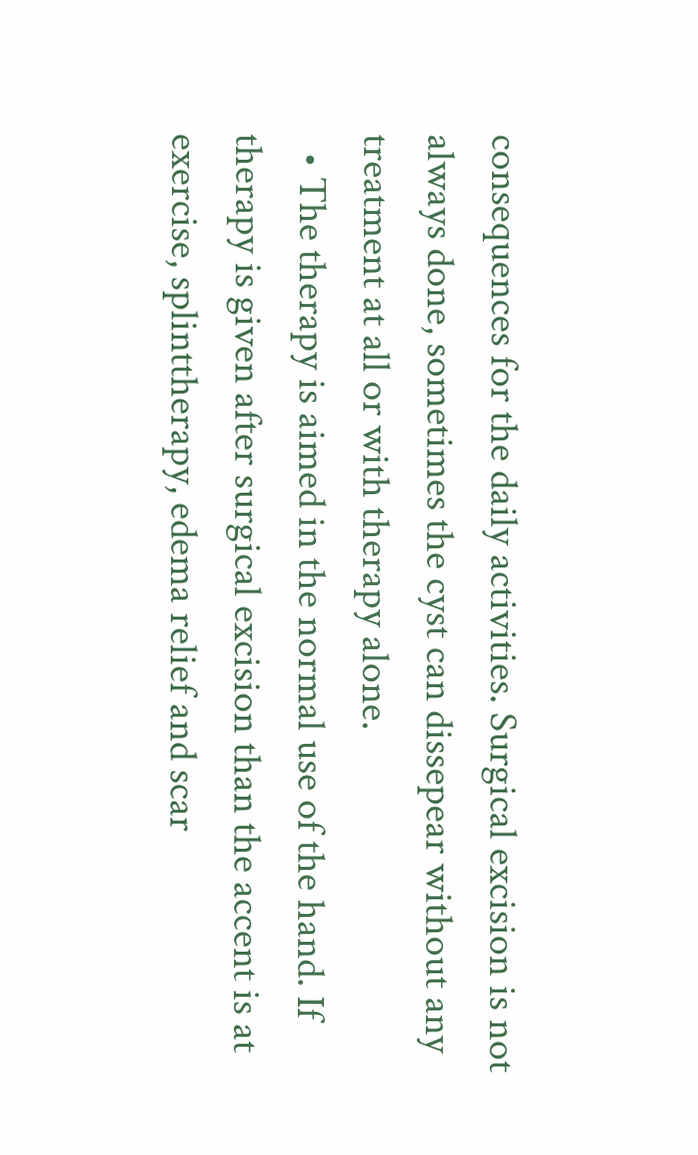consequences for the daily activities. Surgical excision is not always done, sometimes the cyst can dissepear without any treatment at all or with therapy alone.
  • The therapy is aimed in the normal use of the hand. If therapy is given after surgical excision than the accent is at exercise, splinttherapy, edema relief and scar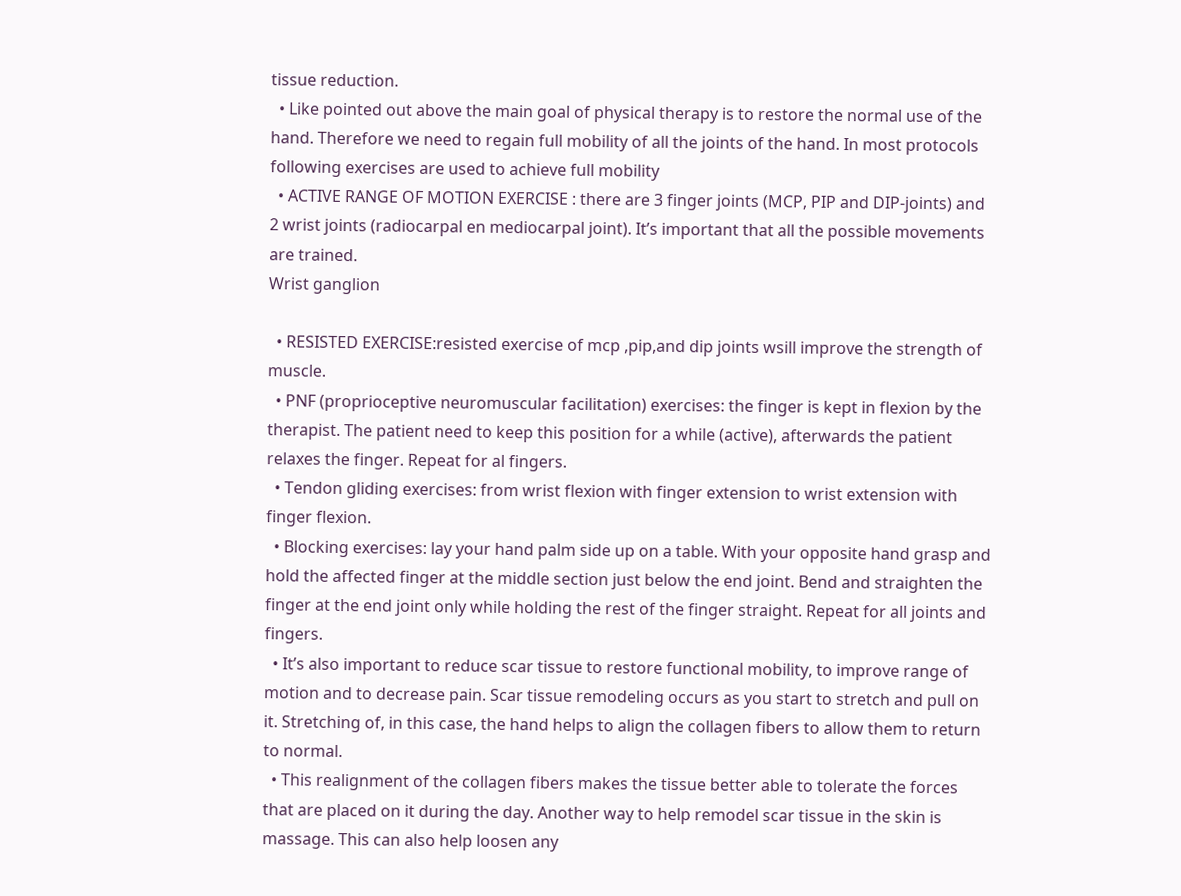tissue reduction.
  • Like pointed out above the main goal of physical therapy is to restore the normal use of the hand. Therefore we need to regain full mobility of all the joints of the hand. In most protocols following exercises are used to achieve full mobility
  • ACTIVE RANGE OF MOTION EXERCISE : there are 3 finger joints (MCP, PIP and DIP-joints) and 2 wrist joints (radiocarpal en mediocarpal joint). It’s important that all the possible movements are trained.
Wrist ganglion

  • RESISTED EXERCISE:resisted exercise of mcp ,pip,and dip joints wsill improve the strength of muscle.
  • PNF (proprioceptive neuromuscular facilitation) exercises: the finger is kept in flexion by the therapist. The patient need to keep this position for a while (active), afterwards the patient relaxes the finger. Repeat for al fingers.
  • Tendon gliding exercises: from wrist flexion with finger extension to wrist extension with finger flexion.
  • Blocking exercises: lay your hand palm side up on a table. With your opposite hand grasp and hold the affected finger at the middle section just below the end joint. Bend and straighten the finger at the end joint only while holding the rest of the finger straight. Repeat for all joints and fingers.
  • It’s also important to reduce scar tissue to restore functional mobility, to improve range of motion and to decrease pain. Scar tissue remodeling occurs as you start to stretch and pull on it. Stretching of, in this case, the hand helps to align the collagen fibers to allow them to return to normal.
  • This realignment of the collagen fibers makes the tissue better able to tolerate the forces that are placed on it during the day. Another way to help remodel scar tissue in the skin is massage. This can also help loosen any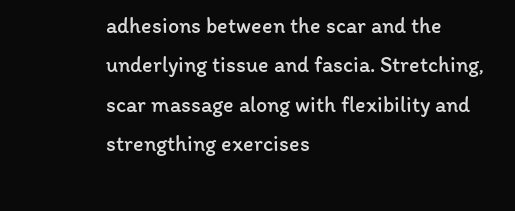adhesions between the scar and the underlying tissue and fascia. Stretching, scar massage along with flexibility and strengthing exercises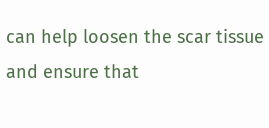can help loosen the scar tissue and ensure that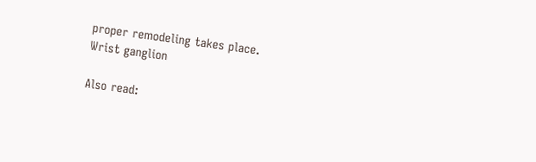proper remodeling takes place.
Wrist ganglion

Also read: